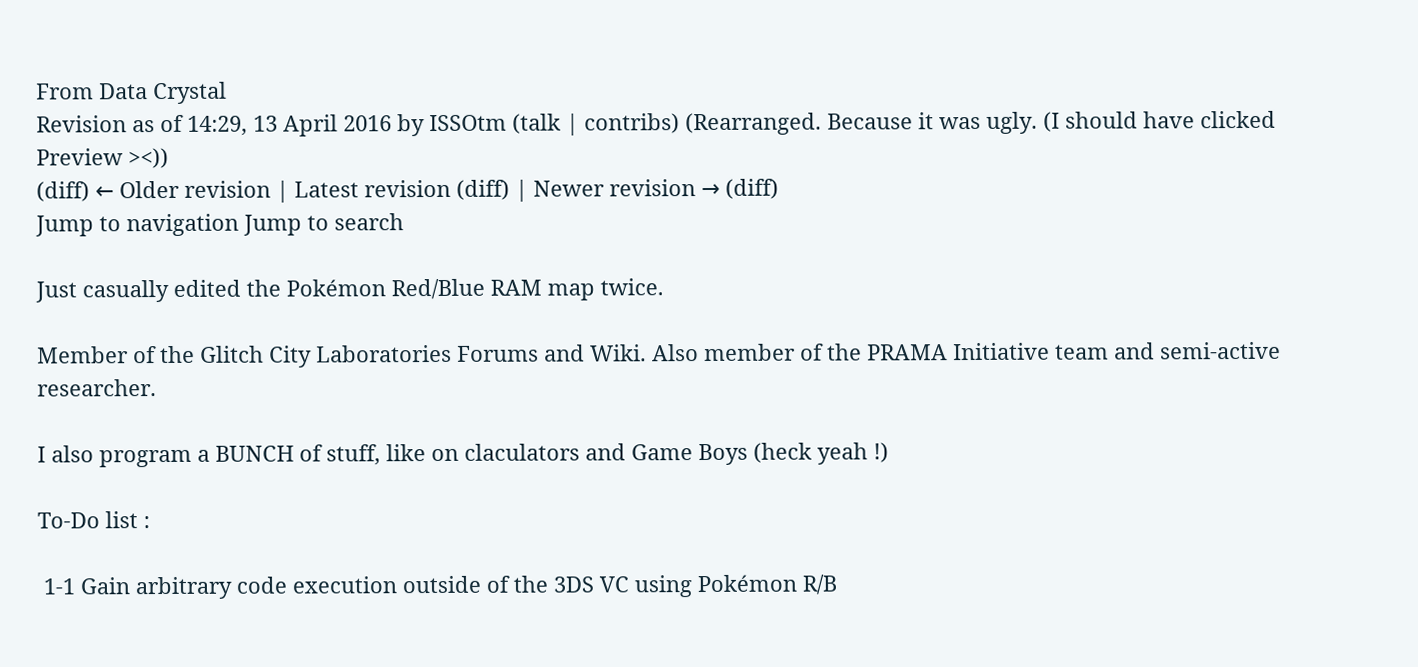From Data Crystal
Revision as of 14:29, 13 April 2016 by ISSOtm (talk | contribs) (Rearranged. Because it was ugly. (I should have clicked Preview ><))
(diff) ← Older revision | Latest revision (diff) | Newer revision → (diff)
Jump to navigation Jump to search

Just casually edited the Pokémon Red/Blue RAM map twice.

Member of the Glitch City Laboratories Forums and Wiki. Also member of the PRAMA Initiative team and semi-active researcher.

I also program a BUNCH of stuff, like on claculators and Game Boys (heck yeah !)

To-Do list :

 1-1 Gain arbitrary code execution outside of the 3DS VC using Pokémon R/B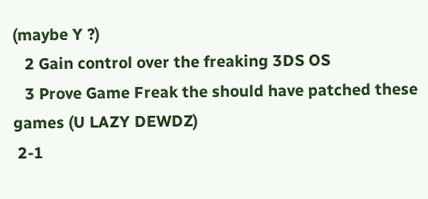(maybe Y ?)
   2 Gain control over the freaking 3DS OS
   3 Prove Game Freak the should have patched these games (U LAZY DEWDZ)
 2-1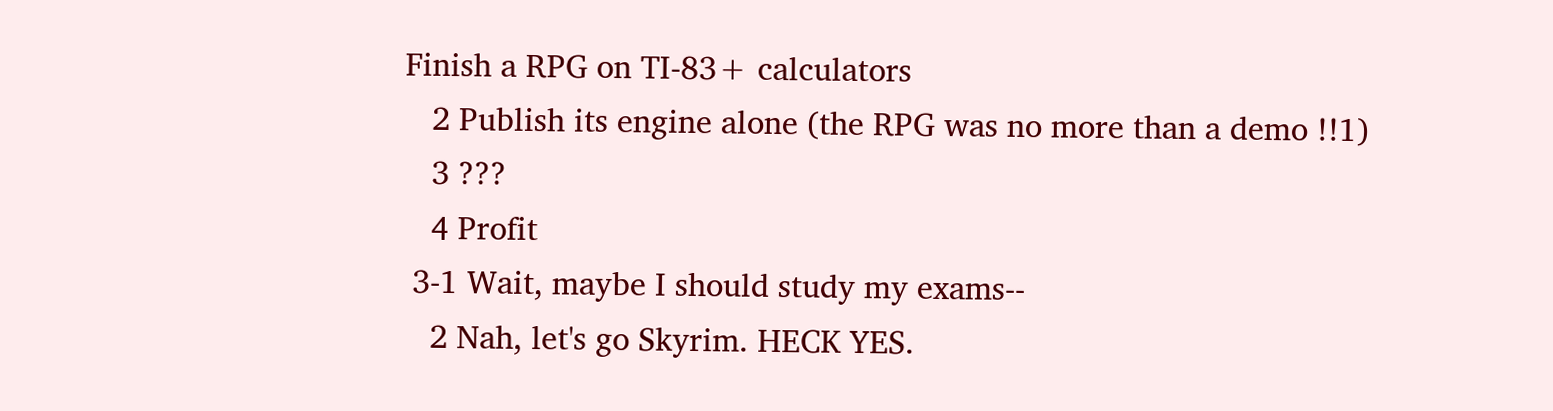Finish a RPG on TI-83+ calculators
   2 Publish its engine alone (the RPG was no more than a demo !!1)
   3 ???
   4 Profit
 3-1 Wait, maybe I should study my exams--
   2 Nah, let's go Skyrim. HECK YES.